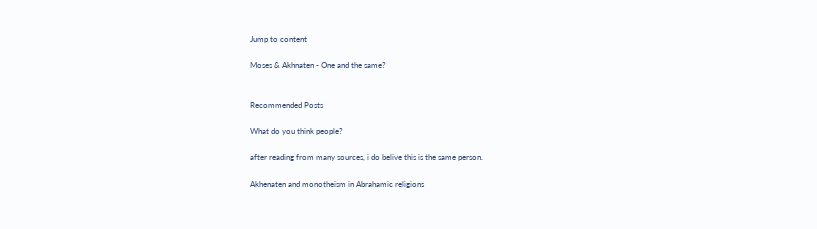Jump to content

Moses & Akhnaten - One and the same?


Recommended Posts

What do you think people?

after reading from many sources, i do belive this is the same person.

Akhenaten and monotheism in Abrahamic religions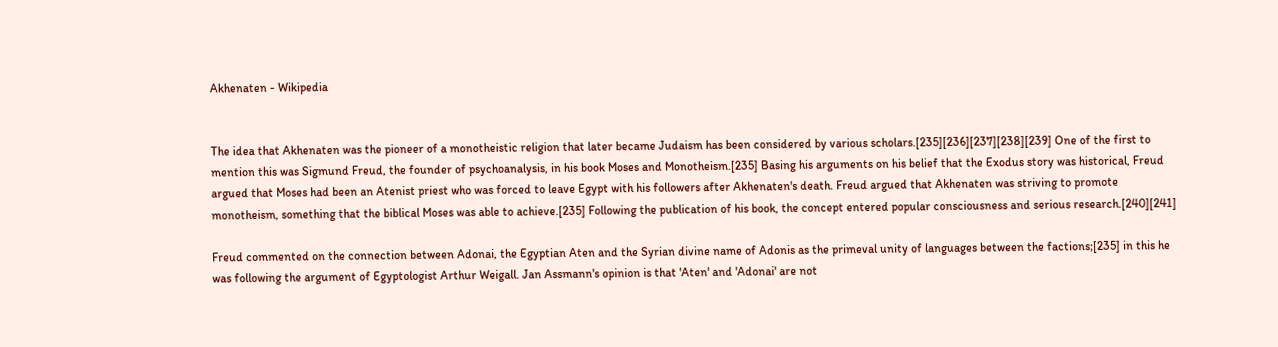Akhenaten - Wikipedia


The idea that Akhenaten was the pioneer of a monotheistic religion that later became Judaism has been considered by various scholars.[235][236][237][238][239] One of the first to mention this was Sigmund Freud, the founder of psychoanalysis, in his book Moses and Monotheism.[235] Basing his arguments on his belief that the Exodus story was historical, Freud argued that Moses had been an Atenist priest who was forced to leave Egypt with his followers after Akhenaten's death. Freud argued that Akhenaten was striving to promote monotheism, something that the biblical Moses was able to achieve.[235] Following the publication of his book, the concept entered popular consciousness and serious research.[240][241]

Freud commented on the connection between Adonai, the Egyptian Aten and the Syrian divine name of Adonis as the primeval unity of languages between the factions;[235] in this he was following the argument of Egyptologist Arthur Weigall. Jan Assmann's opinion is that 'Aten' and 'Adonai' are not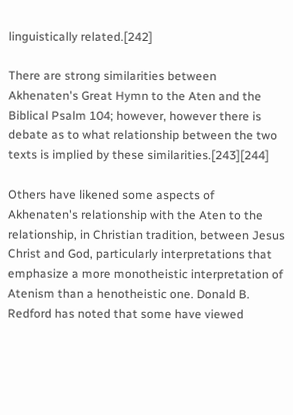linguistically related.[242]

There are strong similarities between Akhenaten's Great Hymn to the Aten and the Biblical Psalm 104; however, however there is debate as to what relationship between the two texts is implied by these similarities.[243][244]

Others have likened some aspects of Akhenaten's relationship with the Aten to the relationship, in Christian tradition, between Jesus Christ and God, particularly interpretations that emphasize a more monotheistic interpretation of Atenism than a henotheistic one. Donald B. Redford has noted that some have viewed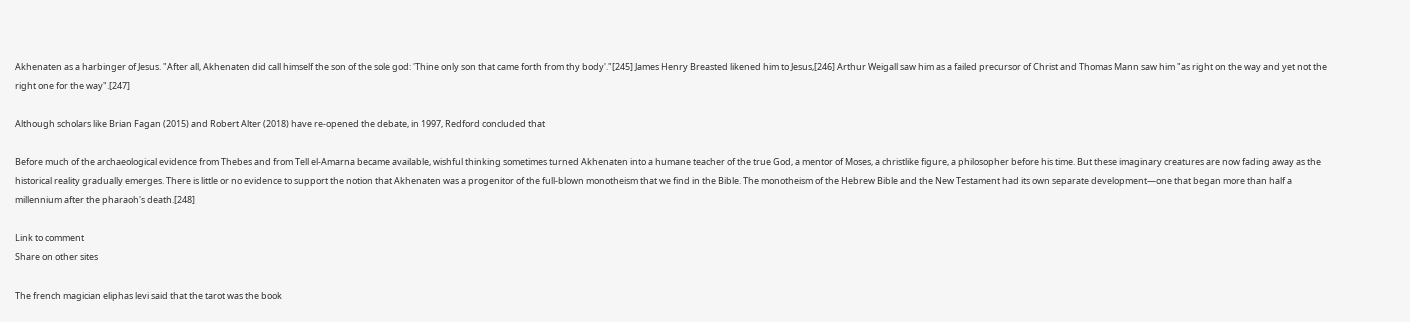Akhenaten as a harbinger of Jesus. "After all, Akhenaten did call himself the son of the sole god: 'Thine only son that came forth from thy body'."[245] James Henry Breasted likened him to Jesus,[246] Arthur Weigall saw him as a failed precursor of Christ and Thomas Mann saw him "as right on the way and yet not the right one for the way".[247]

Although scholars like Brian Fagan (2015) and Robert Alter (2018) have re-opened the debate, in 1997, Redford concluded that

Before much of the archaeological evidence from Thebes and from Tell el-Amarna became available, wishful thinking sometimes turned Akhenaten into a humane teacher of the true God, a mentor of Moses, a christlike figure, a philosopher before his time. But these imaginary creatures are now fading away as the historical reality gradually emerges. There is little or no evidence to support the notion that Akhenaten was a progenitor of the full-blown monotheism that we find in the Bible. The monotheism of the Hebrew Bible and the New Testament had its own separate development—one that began more than half a millennium after the pharaoh's death.[248]

Link to comment
Share on other sites

The french magician eliphas levi said that the tarot was the book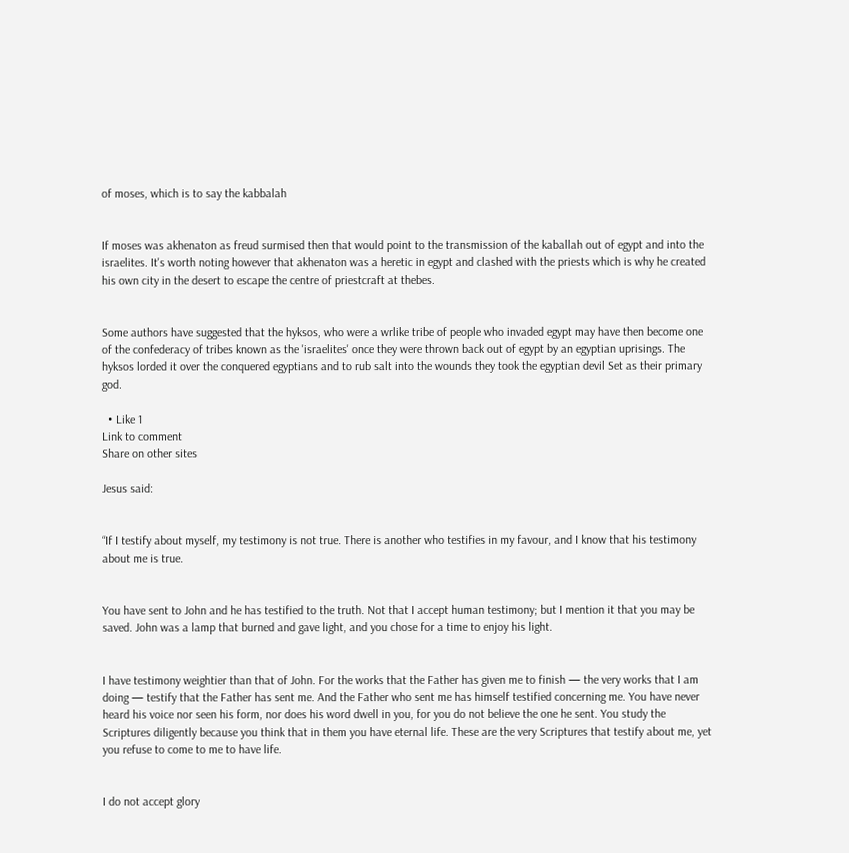of moses, which is to say the kabbalah


If moses was akhenaton as freud surmised then that would point to the transmission of the kaballah out of egypt and into the israelites. It's worth noting however that akhenaton was a heretic in egypt and clashed with the priests which is why he created his own city in the desert to escape the centre of priestcraft at thebes.


Some authors have suggested that the hyksos, who were a wrlike tribe of people who invaded egypt may have then become one of the confederacy of tribes known as the 'israelites' once they were thrown back out of egypt by an egyptian uprisings. The hyksos lorded it over the conquered egyptians and to rub salt into the wounds they took the egyptian devil Set as their primary god.

  • Like 1
Link to comment
Share on other sites

Jesus said:


“If I testify about myself, my testimony is not true. There is another who testifies in my favour, and I know that his testimony about me is true.


You have sent to John and he has testified to the truth. Not that I accept human testimony; but I mention it that you may be saved. John was a lamp that burned and gave light, and you chose for a time to enjoy his light.


I have testimony weightier than that of John. For the works that the Father has given me to finish — the very works that I am doing — testify that the Father has sent me. And the Father who sent me has himself testified concerning me. You have never heard his voice nor seen his form, nor does his word dwell in you, for you do not believe the one he sent. You study the Scriptures diligently because you think that in them you have eternal life. These are the very Scriptures that testify about me, yet you refuse to come to me to have life.


I do not accept glory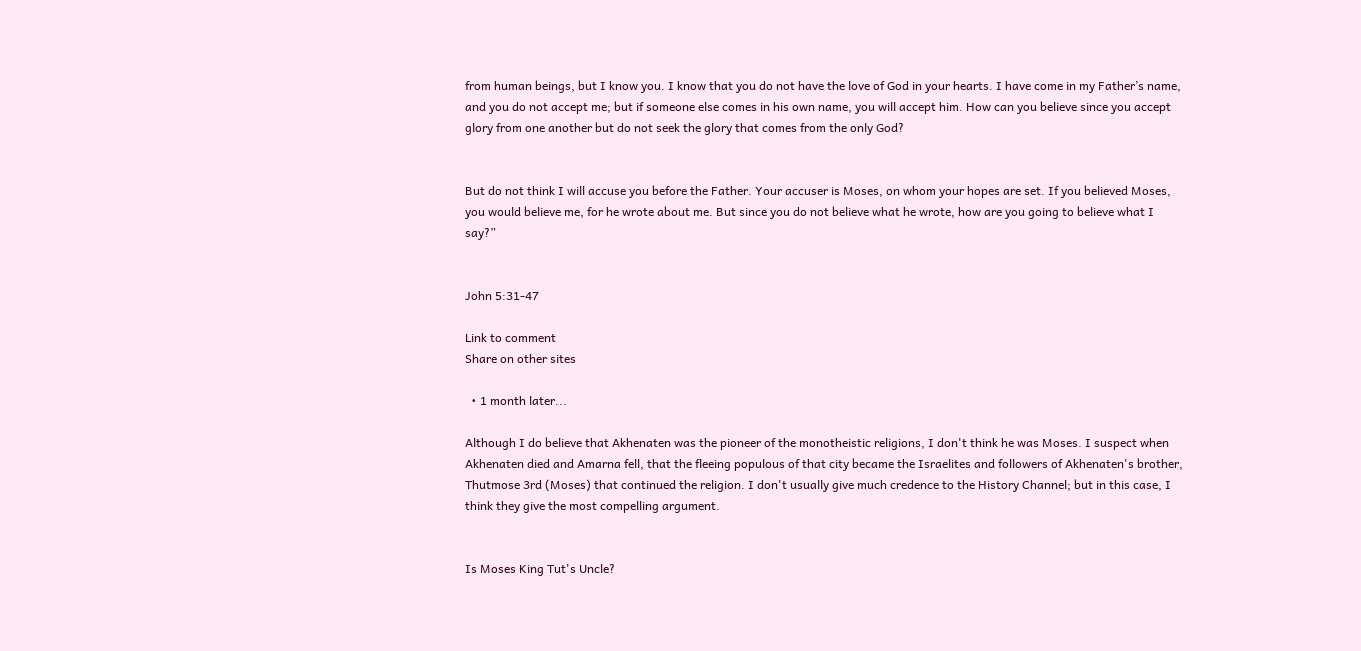from human beings, but I know you. I know that you do not have the love of God in your hearts. I have come in my Father’s name, and you do not accept me; but if someone else comes in his own name, you will accept him. How can you believe since you accept glory from one another but do not seek the glory that comes from the only God?


But do not think I will accuse you before the Father. Your accuser is Moses, on whom your hopes are set. If you believed Moses, you would believe me, for he wrote about me. But since you do not believe what he wrote, how are you going to believe what I say?”


John 5:31-47

Link to comment
Share on other sites

  • 1 month later...

Although I do believe that Akhenaten was the pioneer of the monotheistic religions, I don't think he was Moses. I suspect when Akhenaten died and Amarna fell, that the fleeing populous of that city became the Israelites and followers of Akhenaten's brother, Thutmose 3rd (Moses) that continued the religion. I don't usually give much credence to the History Channel; but in this case, I think they give the most compelling argument.


Is Moses King Tut's Uncle?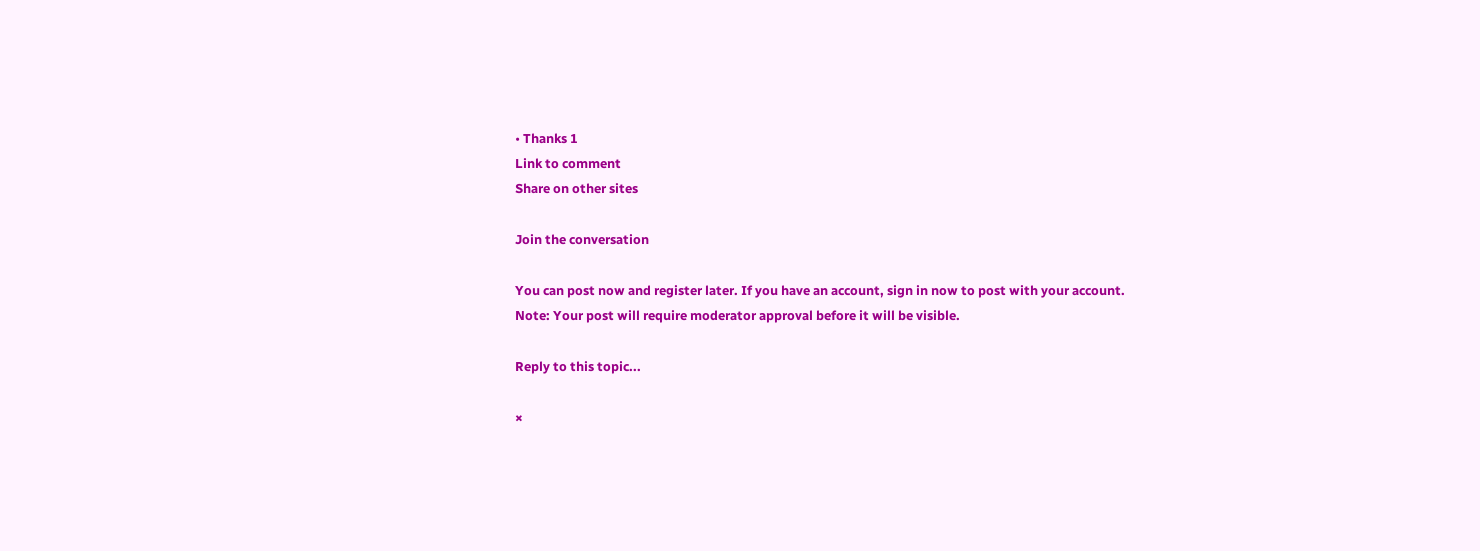• Thanks 1
Link to comment
Share on other sites

Join the conversation

You can post now and register later. If you have an account, sign in now to post with your account.
Note: Your post will require moderator approval before it will be visible.

Reply to this topic...

×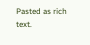Pasted as rich text.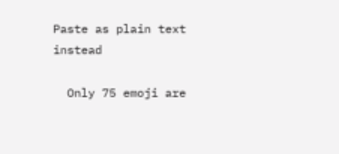Paste as plain text instead

  Only 75 emoji are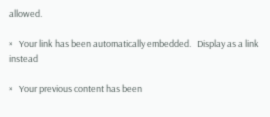allowed.

×   Your link has been automatically embedded.   Display as a link instead

×   Your previous content has been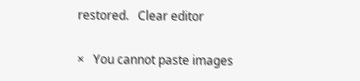restored.   Clear editor

×   You cannot paste images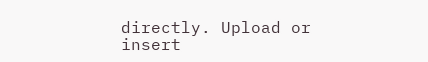directly. Upload or insert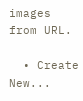images from URL.

  • Create New...